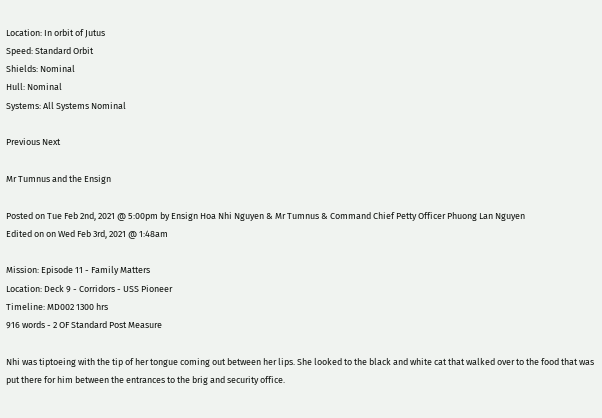Location: In orbit of Jutus
Speed: Standard Orbit
Shields: Nominal
Hull: Nominal
Systems: All Systems Nominal

Previous Next

Mr Tumnus and the Ensign

Posted on Tue Feb 2nd, 2021 @ 5:00pm by Ensign Hoa Nhi Nguyen & Mr Tumnus & Command Chief Petty Officer Phuong Lan Nguyen
Edited on on Wed Feb 3rd, 2021 @ 1:48am

Mission: Episode 11 - Family Matters
Location: Deck 9 - Corridors - USS Pioneer
Timeline: MD002 1300 hrs
916 words - 2 OF Standard Post Measure

Nhi was tiptoeing with the tip of her tongue coming out between her lips. She looked to the black and white cat that walked over to the food that was put there for him between the entrances to the brig and security office.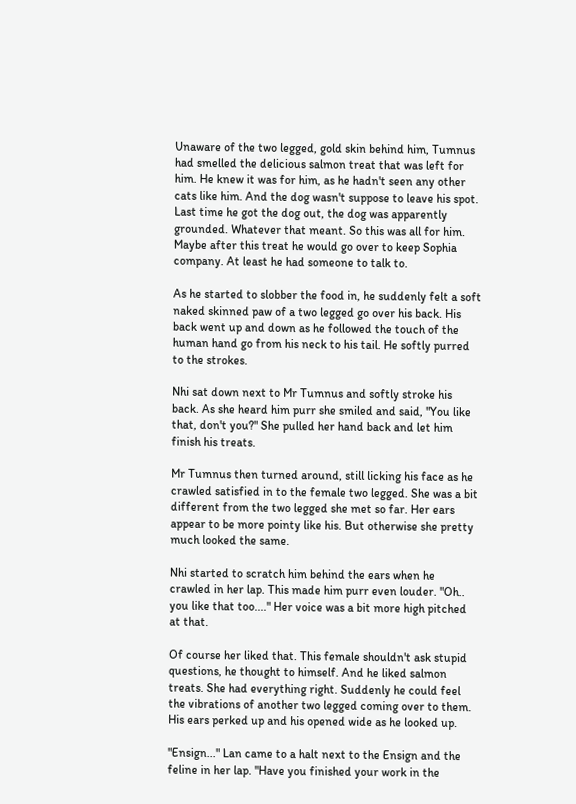Unaware of the two legged, gold skin behind him, Tumnus had smelled the delicious salmon treat that was left for him. He knew it was for him, as he hadn't seen any other cats like him. And the dog wasn't suppose to leave his spot. Last time he got the dog out, the dog was apparently grounded. Whatever that meant. So this was all for him. Maybe after this treat he would go over to keep Sophia company. At least he had someone to talk to.

As he started to slobber the food in, he suddenly felt a soft naked skinned paw of a two legged go over his back. His back went up and down as he followed the touch of the human hand go from his neck to his tail. He softly purred to the strokes.

Nhi sat down next to Mr Tumnus and softly stroke his back. As she heard him purr she smiled and said, "You like that, don't you?" She pulled her hand back and let him finish his treats.

Mr Tumnus then turned around, still licking his face as he crawled satisfied in to the female two legged. She was a bit different from the two legged she met so far. Her ears appear to be more pointy like his. But otherwise she pretty much looked the same.

Nhi started to scratch him behind the ears when he crawled in her lap. This made him purr even louder. "Oh.. you like that too...." Her voice was a bit more high pitched at that.

Of course her liked that. This female shouldn't ask stupid questions, he thought to himself. And he liked salmon treats. She had everything right. Suddenly he could feel the vibrations of another two legged coming over to them. His ears perked up and his opened wide as he looked up.

"Ensign..." Lan came to a halt next to the Ensign and the feline in her lap. "Have you finished your work in the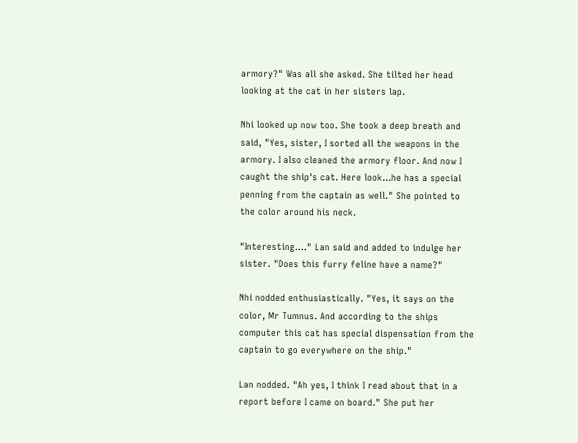armory?" Was all she asked. She tilted her head looking at the cat in her sisters lap.

Nhi looked up now too. She took a deep breath and said, "Yes, sister, I sorted all the weapons in the armory. I also cleaned the armory floor. And now I caught the ship's cat. Here look...he has a special penning from the captain as well." She pointed to the color around his neck.

"Interesting...." Lan said and added to indulge her sister. "Does this furry feline have a name?"

Nhi nodded enthusiastically. "Yes, it says on the color, Mr Tumnus. And according to the ships computer this cat has special dispensation from the captain to go everywhere on the ship."

Lan nodded. "Ah yes, I think I read about that in a report before I came on board." She put her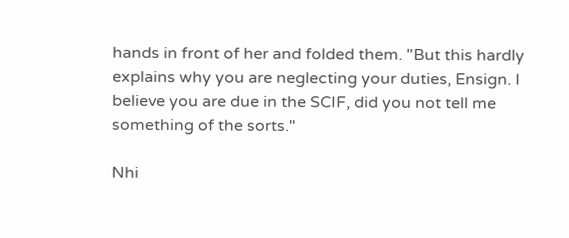hands in front of her and folded them. "But this hardly explains why you are neglecting your duties, Ensign. I believe you are due in the SCIF, did you not tell me something of the sorts."

Nhi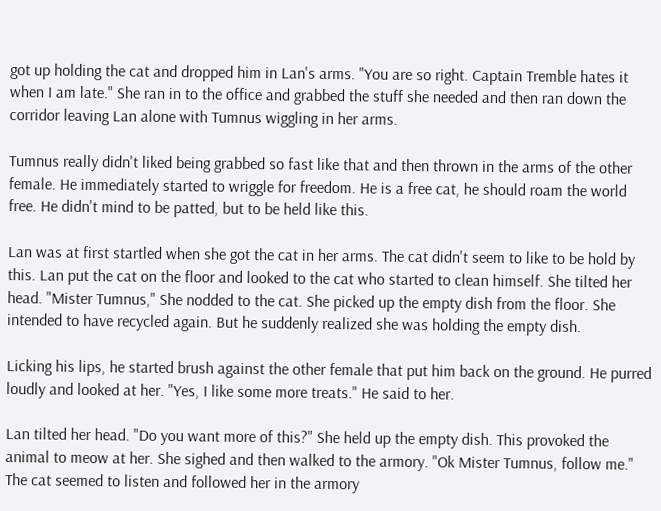got up holding the cat and dropped him in Lan's arms. "You are so right. Captain Tremble hates it when I am late." She ran in to the office and grabbed the stuff she needed and then ran down the corridor leaving Lan alone with Tumnus wiggling in her arms.

Tumnus really didn't liked being grabbed so fast like that and then thrown in the arms of the other female. He immediately started to wriggle for freedom. He is a free cat, he should roam the world free. He didn't mind to be patted, but to be held like this.

Lan was at first startled when she got the cat in her arms. The cat didn't seem to like to be hold by this. Lan put the cat on the floor and looked to the cat who started to clean himself. She tilted her head. "Mister Tumnus," She nodded to the cat. She picked up the empty dish from the floor. She intended to have recycled again. But he suddenly realized she was holding the empty dish.

Licking his lips, he started brush against the other female that put him back on the ground. He purred loudly and looked at her. "Yes, I like some more treats." He said to her.

Lan tilted her head. "Do you want more of this?" She held up the empty dish. This provoked the animal to meow at her. She sighed and then walked to the armory. "Ok Mister Tumnus, follow me." The cat seemed to listen and followed her in the armory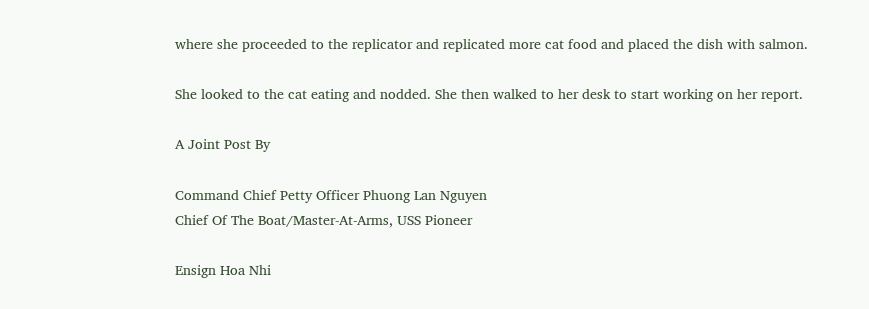where she proceeded to the replicator and replicated more cat food and placed the dish with salmon.

She looked to the cat eating and nodded. She then walked to her desk to start working on her report.

A Joint Post By

Command Chief Petty Officer Phuong Lan Nguyen
Chief Of The Boat/Master-At-Arms, USS Pioneer

Ensign Hoa Nhi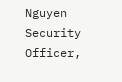Nguyen
Security Officer,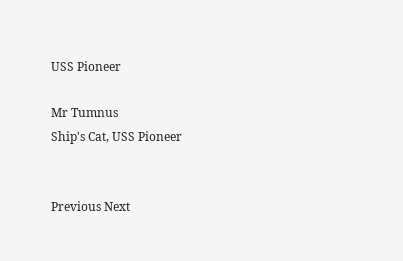USS Pioneer

Mr Tumnus
Ship's Cat, USS Pioneer


Previous Next